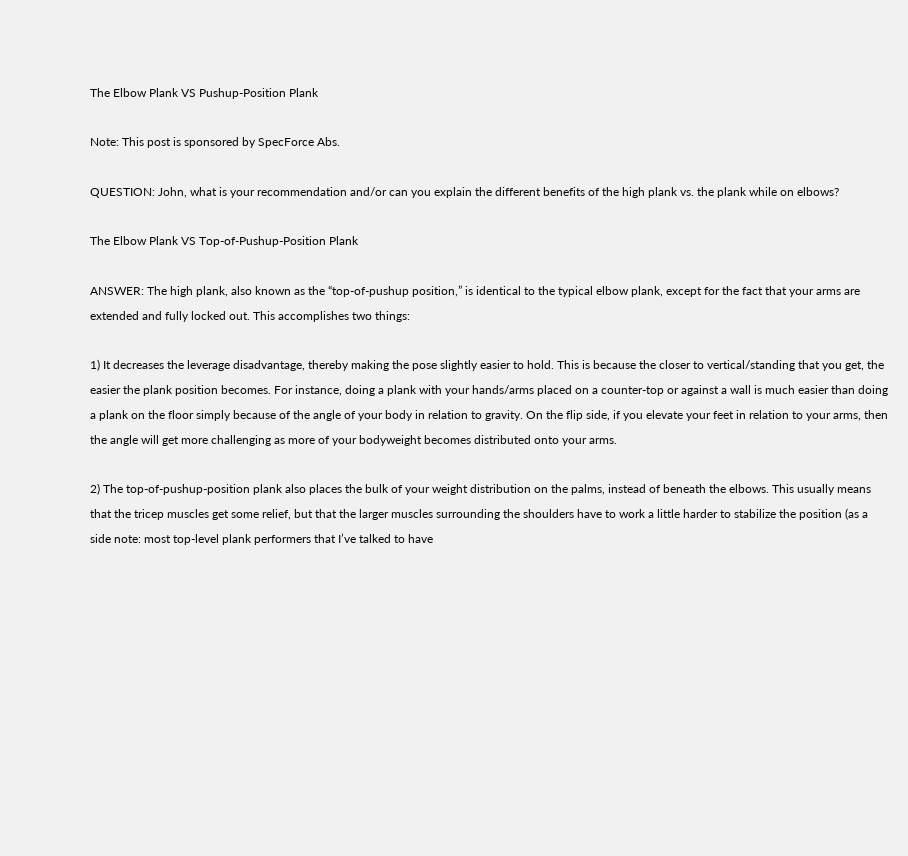The Elbow Plank VS Pushup-Position Plank

Note: This post is sponsored by SpecForce Abs.

QUESTION: John, what is your recommendation and/or can you explain the different benefits of the high plank vs. the plank while on elbows?

The Elbow Plank VS Top-of-Pushup-Position Plank

ANSWER: The high plank, also known as the “top-of-pushup position,” is identical to the typical elbow plank, except for the fact that your arms are extended and fully locked out. This accomplishes two things:

1) It decreases the leverage disadvantage, thereby making the pose slightly easier to hold. This is because the closer to vertical/standing that you get, the easier the plank position becomes. For instance, doing a plank with your hands/arms placed on a counter-top or against a wall is much easier than doing a plank on the floor simply because of the angle of your body in relation to gravity. On the flip side, if you elevate your feet in relation to your arms, then the angle will get more challenging as more of your bodyweight becomes distributed onto your arms.

2) The top-of-pushup-position plank also places the bulk of your weight distribution on the palms, instead of beneath the elbows. This usually means that the tricep muscles get some relief, but that the larger muscles surrounding the shoulders have to work a little harder to stabilize the position (as a side note: most top-level plank performers that I’ve talked to have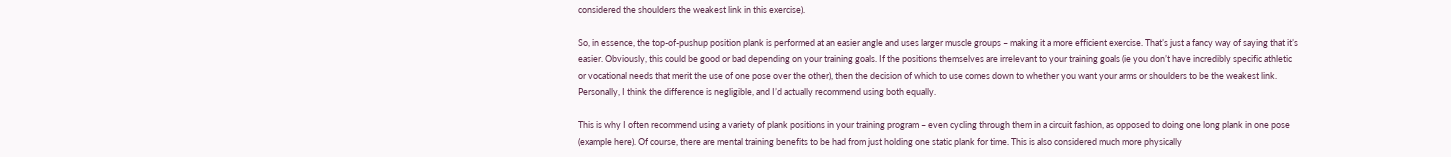considered the shoulders the weakest link in this exercise).

So, in essence, the top-of-pushup position plank is performed at an easier angle and uses larger muscle groups – making it a more efficient exercise. That’s just a fancy way of saying that it’s easier. Obviously, this could be good or bad depending on your training goals. If the positions themselves are irrelevant to your training goals (ie you don’t have incredibly specific athletic or vocational needs that merit the use of one pose over the other), then the decision of which to use comes down to whether you want your arms or shoulders to be the weakest link. Personally, I think the difference is negligible, and I’d actually recommend using both equally.

This is why I often recommend using a variety of plank positions in your training program – even cycling through them in a circuit fashion, as opposed to doing one long plank in one pose (example here). Of course, there are mental training benefits to be had from just holding one static plank for time. This is also considered much more physically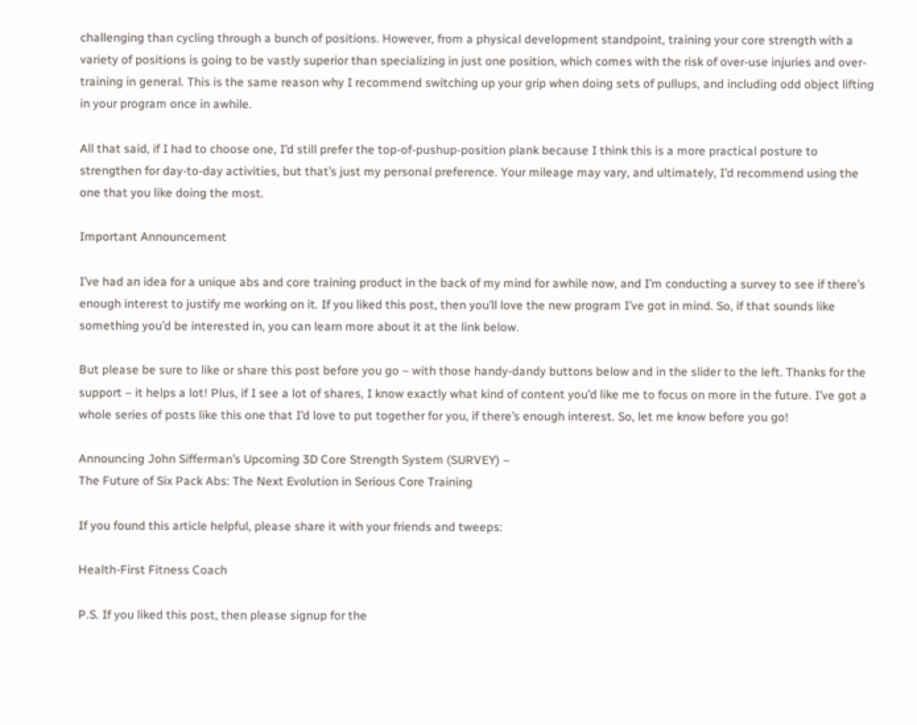challenging than cycling through a bunch of positions. However, from a physical development standpoint, training your core strength with a variety of positions is going to be vastly superior than specializing in just one position, which comes with the risk of over-use injuries and over-training in general. This is the same reason why I recommend switching up your grip when doing sets of pullups, and including odd object lifting in your program once in awhile.

All that said, if I had to choose one, I’d still prefer the top-of-pushup-position plank because I think this is a more practical posture to strengthen for day-to-day activities, but that’s just my personal preference. Your mileage may vary, and ultimately, I’d recommend using the one that you like doing the most.

Important Announcement

I’ve had an idea for a unique abs and core training product in the back of my mind for awhile now, and I’m conducting a survey to see if there’s enough interest to justify me working on it. If you liked this post, then you’ll love the new program I’ve got in mind. So, if that sounds like something you’d be interested in, you can learn more about it at the link below.

But please be sure to like or share this post before you go – with those handy-dandy buttons below and in the slider to the left. Thanks for the support – it helps a lot! Plus, if I see a lot of shares, I know exactly what kind of content you’d like me to focus on more in the future. I’ve got a whole series of posts like this one that I’d love to put together for you, if there’s enough interest. So, let me know before you go!

Announcing John Sifferman’s Upcoming 3D Core Strength System (SURVEY) –
The Future of Six Pack Abs: The Next Evolution in Serious Core Training

If you found this article helpful, please share it with your friends and tweeps:

Health-First Fitness Coach

P.S. If you liked this post, then please signup for the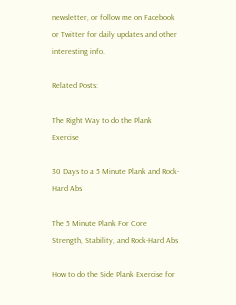newsletter, or follow me on Facebook or Twitter for daily updates and other interesting info.

Related Posts:

The Right Way to do the Plank Exercise

30 Days to a 5 Minute Plank and Rock-Hard Abs

The 5 Minute Plank For Core Strength, Stability, and Rock-Hard Abs

How to do the Side Plank Exercise for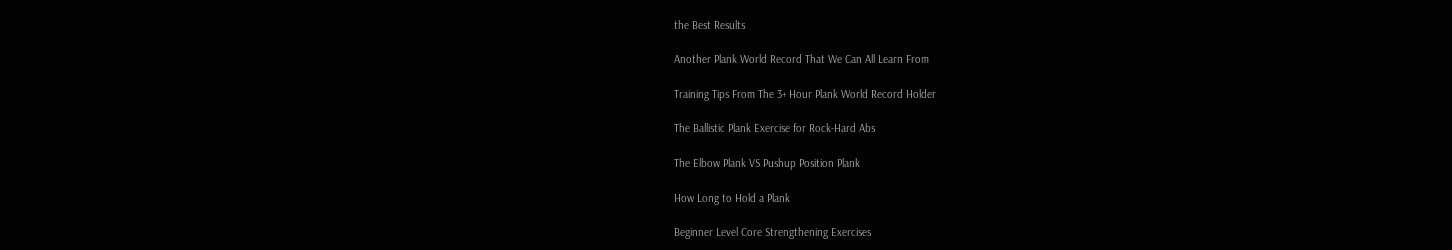the Best Results

Another Plank World Record That We Can All Learn From

Training Tips From The 3+ Hour Plank World Record Holder

The Ballistic Plank Exercise for Rock-Hard Abs

The Elbow Plank VS Pushup Position Plank

How Long to Hold a Plank

Beginner Level Core Strengthening Exercises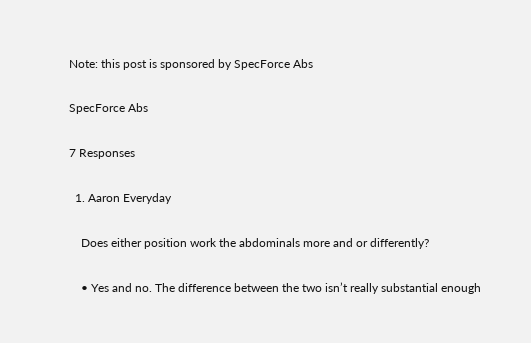Note: this post is sponsored by SpecForce Abs

SpecForce Abs

7 Responses

  1. Aaron Everyday

    Does either position work the abdominals more and or differently?

    • Yes and no. The difference between the two isn’t really substantial enough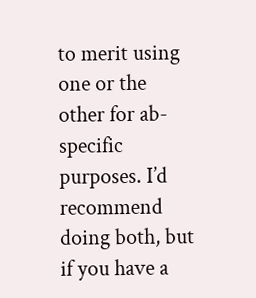to merit using one or the other for ab-specific purposes. I’d recommend doing both, but if you have a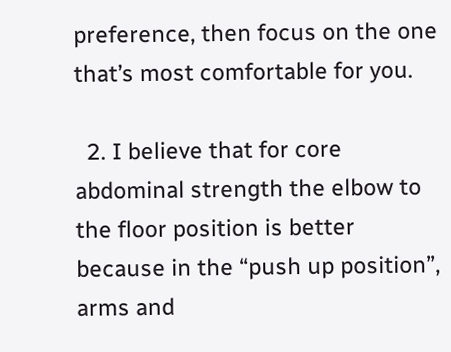preference, then focus on the one that’s most comfortable for you.

  2. I believe that for core abdominal strength the elbow to the floor position is better because in the “push up position”, arms and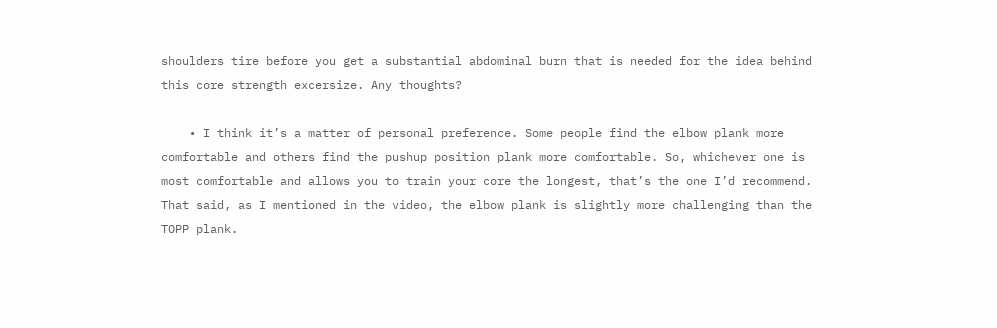shoulders tire before you get a substantial abdominal burn that is needed for the idea behind this core strength excersize. Any thoughts?

    • I think it’s a matter of personal preference. Some people find the elbow plank more comfortable and others find the pushup position plank more comfortable. So, whichever one is most comfortable and allows you to train your core the longest, that’s the one I’d recommend. That said, as I mentioned in the video, the elbow plank is slightly more challenging than the TOPP plank.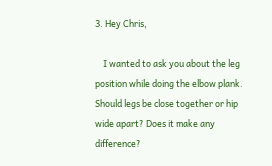3. Hey Chris,

    I wanted to ask you about the leg position while doing the elbow plank. Should legs be close together or hip wide apart? Does it make any difference?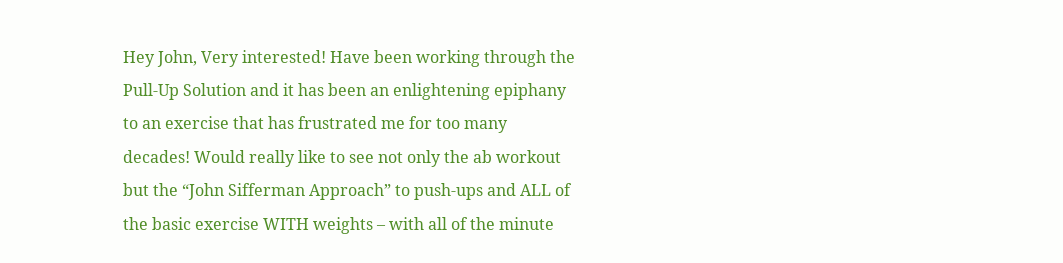Hey John, Very interested! Have been working through the Pull-Up Solution and it has been an enlightening epiphany to an exercise that has frustrated me for too many decades! Would really like to see not only the ab workout but the “John Sifferman Approach” to push-ups and ALL of the basic exercise WITH weights – with all of the minute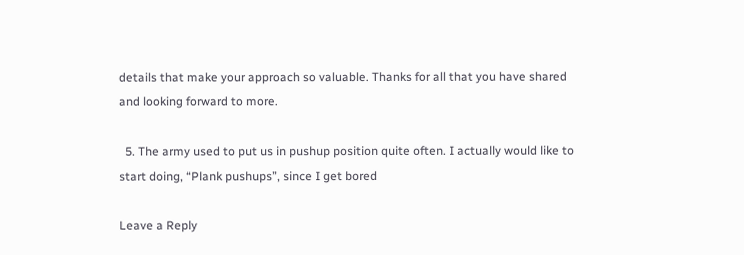details that make your approach so valuable. Thanks for all that you have shared and looking forward to more.

  5. The army used to put us in pushup position quite often. I actually would like to start doing, “Plank pushups”, since I get bored

Leave a Reply